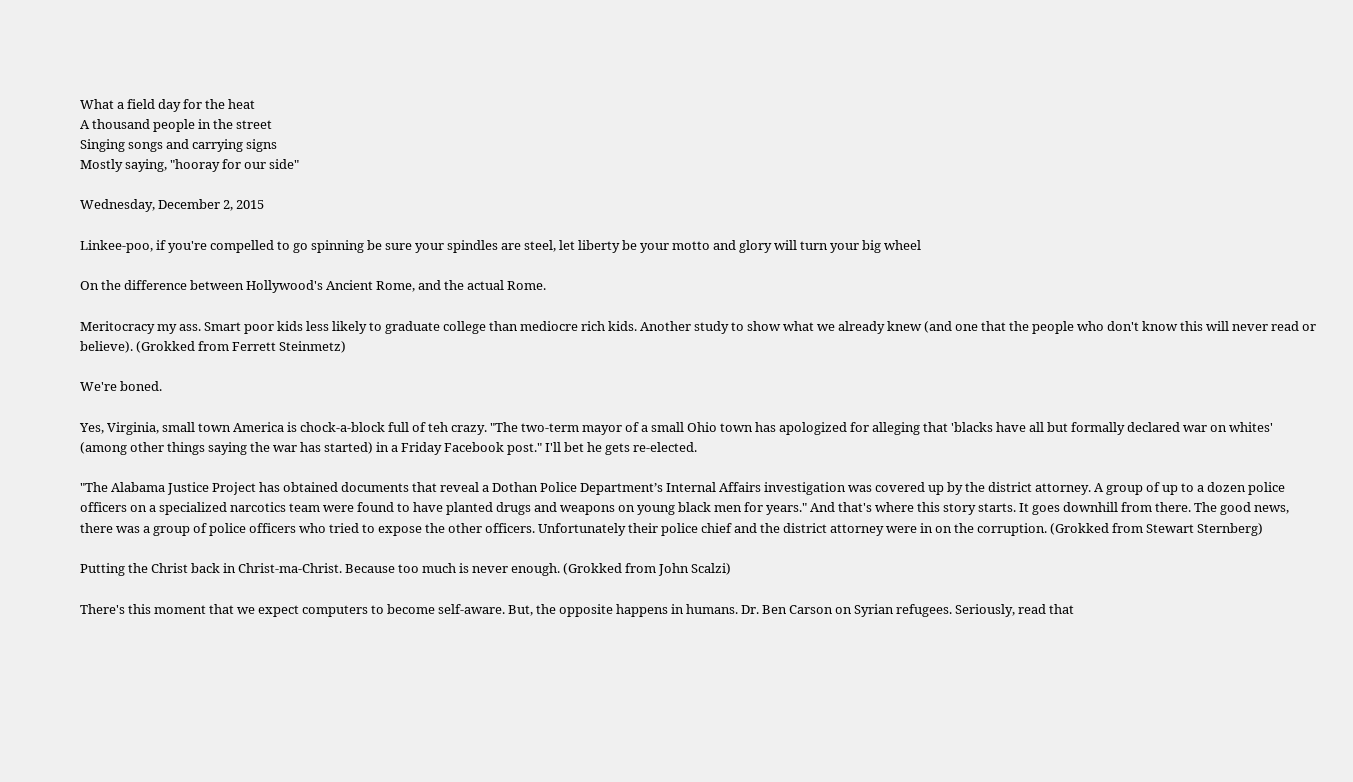What a field day for the heat
A thousand people in the street
Singing songs and carrying signs
Mostly saying, "hooray for our side"

Wednesday, December 2, 2015

Linkee-poo, if you're compelled to go spinning be sure your spindles are steel, let liberty be your motto and glory will turn your big wheel

On the difference between Hollywood's Ancient Rome, and the actual Rome.

Meritocracy my ass. Smart poor kids less likely to graduate college than mediocre rich kids. Another study to show what we already knew (and one that the people who don't know this will never read or believe). (Grokked from Ferrett Steinmetz)

We're boned.

Yes, Virginia, small town America is chock-a-block full of teh crazy. "The two-term mayor of a small Ohio town has apologized for alleging that 'blacks have all but formally declared war on whites' (among other things saying the war has started) in a Friday Facebook post." I'll bet he gets re-elected.

"The Alabama Justice Project has obtained documents that reveal a Dothan Police Department’s Internal Affairs investigation was covered up by the district attorney. A group of up to a dozen police officers on a specialized narcotics team were found to have planted drugs and weapons on young black men for years." And that's where this story starts. It goes downhill from there. The good news, there was a group of police officers who tried to expose the other officers. Unfortunately their police chief and the district attorney were in on the corruption. (Grokked from Stewart Sternberg)

Putting the Christ back in Christ-ma-Christ. Because too much is never enough. (Grokked from John Scalzi)

There's this moment that we expect computers to become self-aware. But, the opposite happens in humans. Dr. Ben Carson on Syrian refugees. Seriously, read that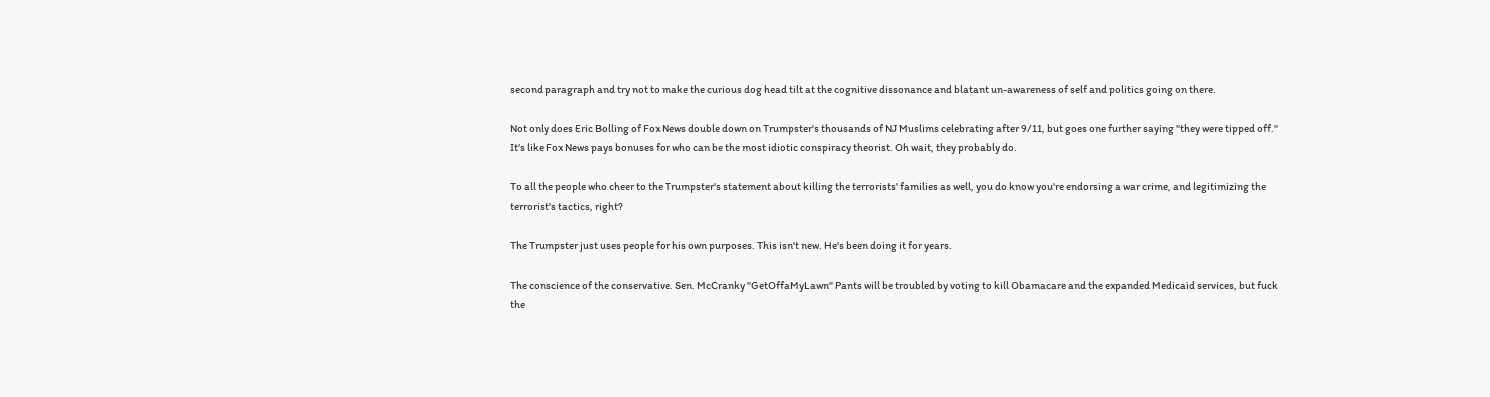second paragraph and try not to make the curious dog head tilt at the cognitive dissonance and blatant un-awareness of self and politics going on there.

Not only does Eric Bolling of Fox News double down on Trumpster's thousands of NJ Muslims celebrating after 9/11, but goes one further saying "they were tipped off." It's like Fox News pays bonuses for who can be the most idiotic conspiracy theorist. Oh wait, they probably do.

To all the people who cheer to the Trumpster's statement about killing the terrorists' families as well, you do know you're endorsing a war crime, and legitimizing the terrorist's tactics, right?

The Trumpster just uses people for his own purposes. This isn't new. He's been doing it for years.

The conscience of the conservative. Sen. McCranky "GetOffaMyLawn" Pants will be troubled by voting to kill Obamacare and the expanded Medicaid services, but fuck the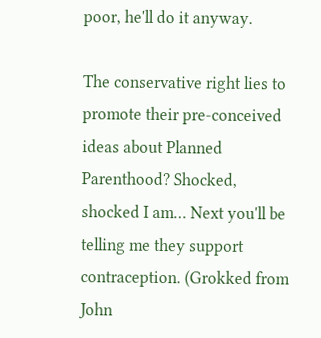poor, he'll do it anyway.

The conservative right lies to promote their pre-conceived ideas about Planned Parenthood? Shocked, shocked I am… Next you'll be telling me they support contraception. (Grokked from John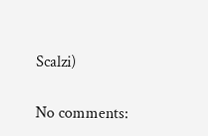Scalzi)

No comments: